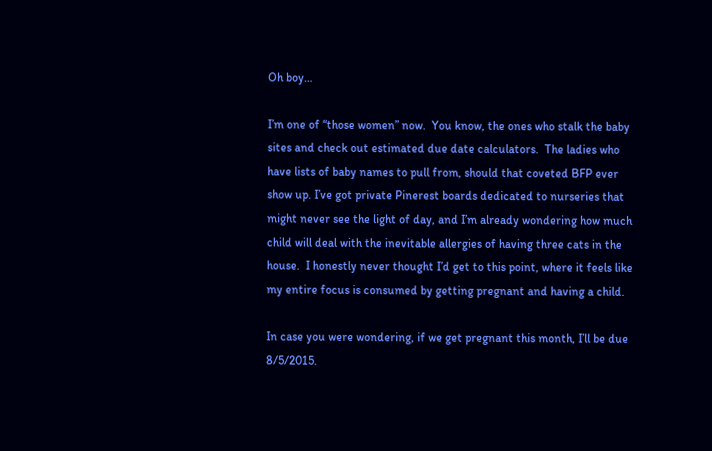Oh boy…

I’m one of “those women” now.  You know, the ones who stalk the baby sites and check out estimated due date calculators.  The ladies who have lists of baby names to pull from, should that coveted BFP ever show up. I’ve got private Pinerest boards dedicated to nurseries that might never see the light of day, and I’m already wondering how much child will deal with the inevitable allergies of having three cats in the house.  I honestly never thought I’d get to this point, where it feels like my entire focus is consumed by getting pregnant and having a child.

In case you were wondering, if we get pregnant this month, I’ll be due 8/5/2015.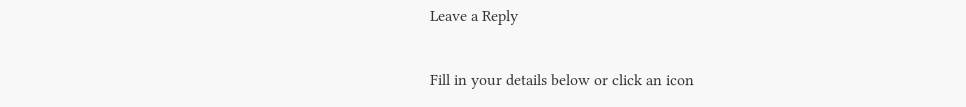Leave a Reply

Fill in your details below or click an icon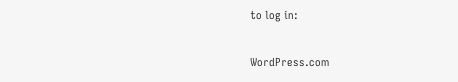to log in:

WordPress.com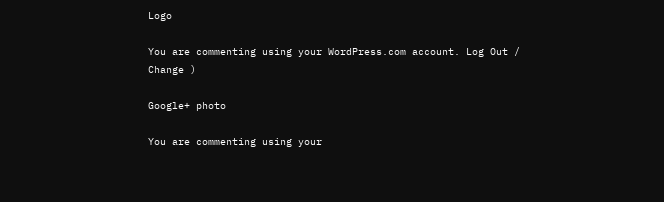Logo

You are commenting using your WordPress.com account. Log Out /  Change )

Google+ photo

You are commenting using your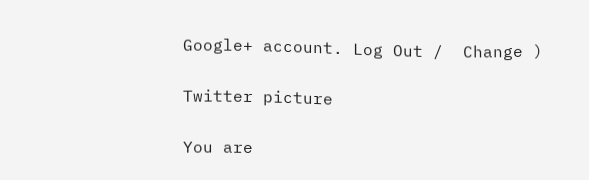Google+ account. Log Out /  Change )

Twitter picture

You are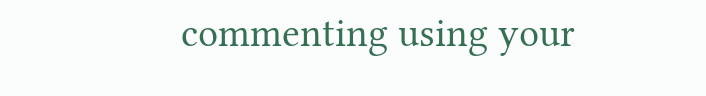commenting using your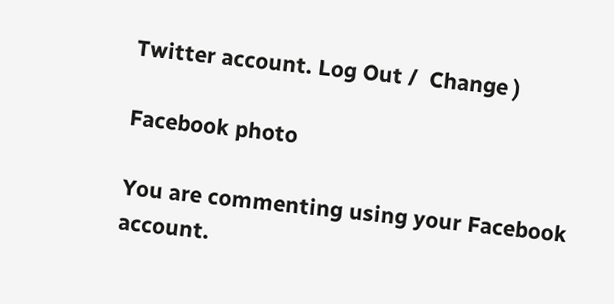Twitter account. Log Out /  Change )

Facebook photo

You are commenting using your Facebook account.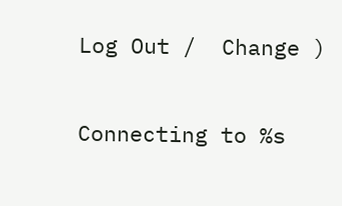Log Out /  Change )

Connecting to %s